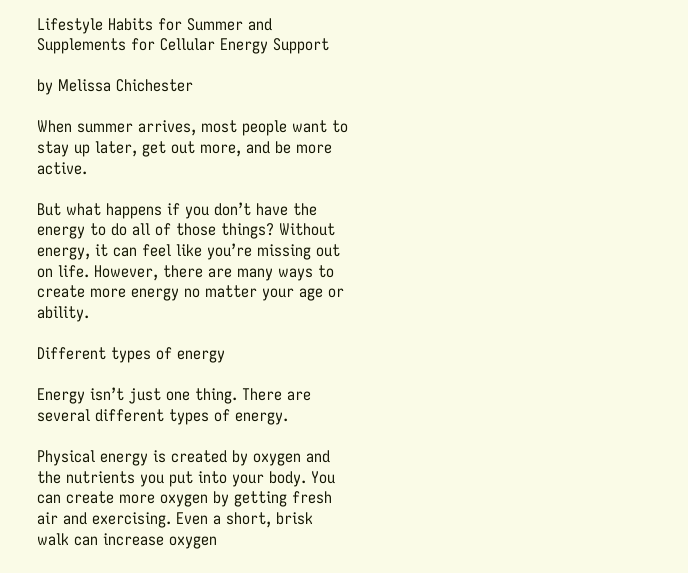Lifestyle Habits for Summer and Supplements for Cellular Energy Support

by Melissa Chichester

When summer arrives, most people want to stay up later, get out more, and be more active.

But what happens if you don’t have the energy to do all of those things? Without energy, it can feel like you’re missing out on life. However, there are many ways to create more energy no matter your age or ability.

Different types of energy

Energy isn’t just one thing. There are several different types of energy.

Physical energy is created by oxygen and the nutrients you put into your body. You can create more oxygen by getting fresh air and exercising. Even a short, brisk walk can increase oxygen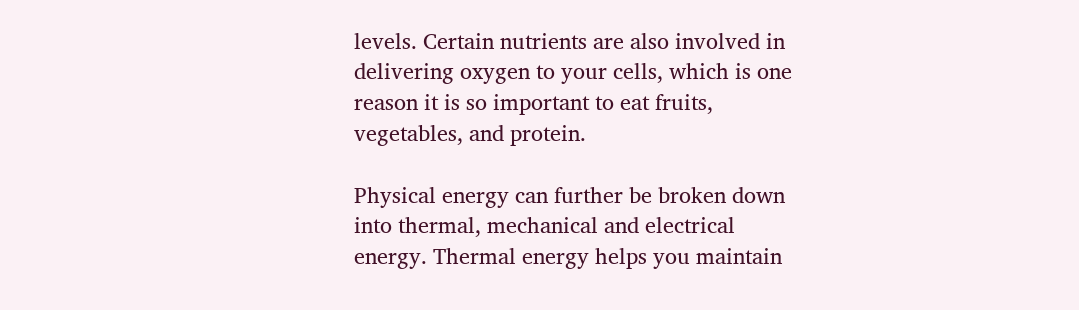levels. Certain nutrients are also involved in delivering oxygen to your cells, which is one reason it is so important to eat fruits, vegetables, and protein.

Physical energy can further be broken down into thermal, mechanical and electrical energy. Thermal energy helps you maintain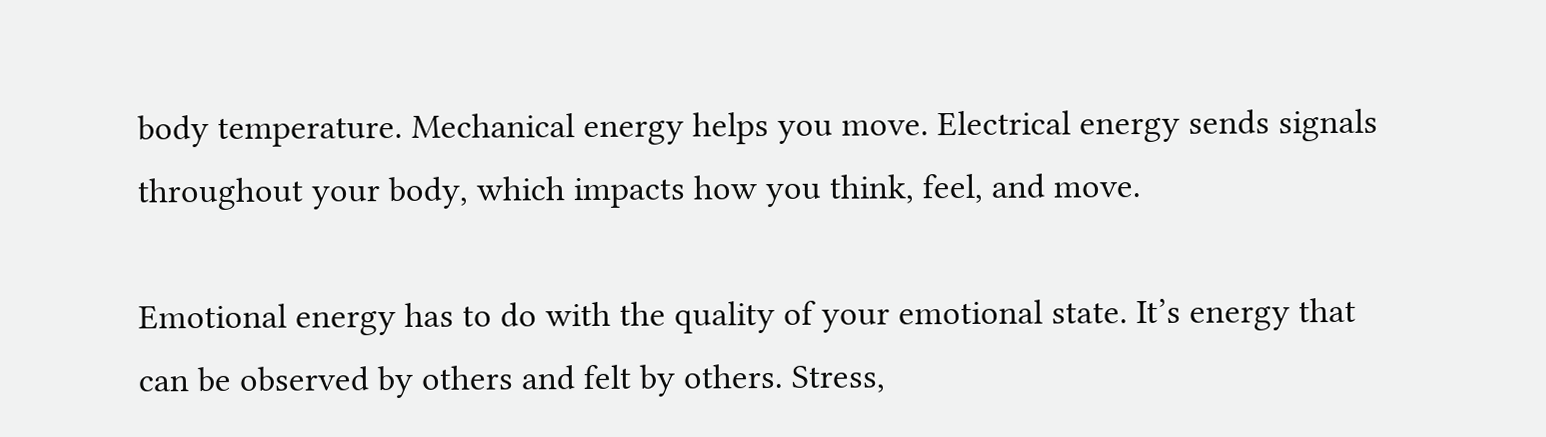body temperature. Mechanical energy helps you move. Electrical energy sends signals throughout your body, which impacts how you think, feel, and move.

Emotional energy has to do with the quality of your emotional state. It’s energy that can be observed by others and felt by others. Stress,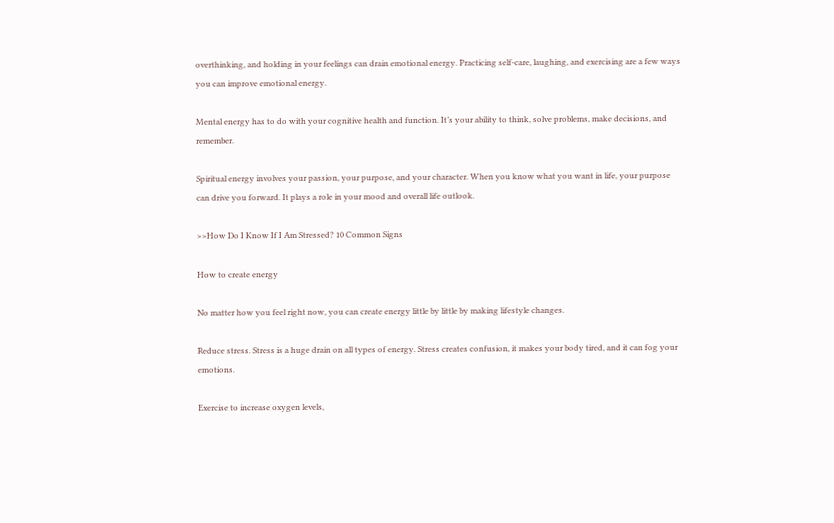overthinking, and holding in your feelings can drain emotional energy. Practicing self-care, laughing, and exercising are a few ways you can improve emotional energy.

Mental energy has to do with your cognitive health and function. It’s your ability to think, solve problems, make decisions, and remember.

Spiritual energy involves your passion, your purpose, and your character. When you know what you want in life, your purpose can drive you forward. It plays a role in your mood and overall life outlook.

>>How Do I Know If I Am Stressed? 10 Common Signs

How to create energy

No matter how you feel right now, you can create energy little by little by making lifestyle changes.

Reduce stress. Stress is a huge drain on all types of energy. Stress creates confusion, it makes your body tired, and it can fog your emotions.

Exercise to increase oxygen levels,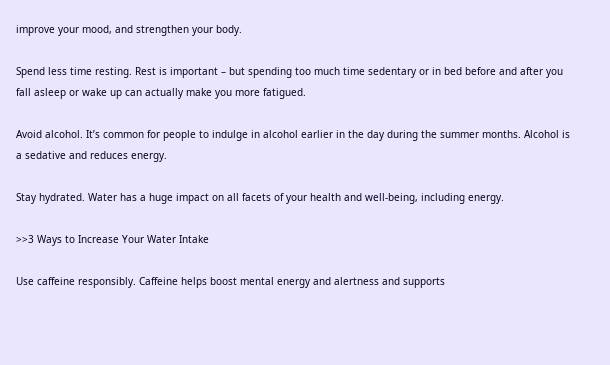improve your mood, and strengthen your body.

Spend less time resting. Rest is important – but spending too much time sedentary or in bed before and after you fall asleep or wake up can actually make you more fatigued.

Avoid alcohol. It’s common for people to indulge in alcohol earlier in the day during the summer months. Alcohol is a sedative and reduces energy.

Stay hydrated. Water has a huge impact on all facets of your health and well-being, including energy.

>>3 Ways to Increase Your Water Intake

Use caffeine responsibly. Caffeine helps boost mental energy and alertness and supports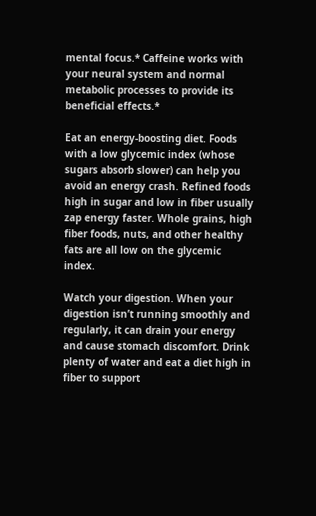mental focus.* Caffeine works with your neural system and normal metabolic processes to provide its beneficial effects.*

Eat an energy-boosting diet. Foods with a low glycemic index (whose sugars absorb slower) can help you avoid an energy crash. Refined foods high in sugar and low in fiber usually zap energy faster. Whole grains, high fiber foods, nuts, and other healthy fats are all low on the glycemic index.

Watch your digestion. When your digestion isn’t running smoothly and regularly, it can drain your energy and cause stomach discomfort. Drink plenty of water and eat a diet high in fiber to support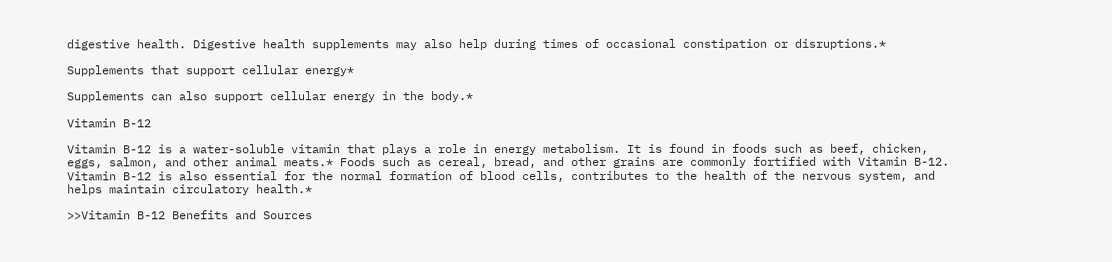digestive health. Digestive health supplements may also help during times of occasional constipation or disruptions.*

Supplements that support cellular energy*

Supplements can also support cellular energy in the body.*

Vitamin B-12

Vitamin B-12 is a water-soluble vitamin that plays a role in energy metabolism. It is found in foods such as beef, chicken, eggs, salmon, and other animal meats.* Foods such as cereal, bread, and other grains are commonly fortified with Vitamin B-12. Vitamin B-12 is also essential for the normal formation of blood cells, contributes to the health of the nervous system, and helps maintain circulatory health.*

>>Vitamin B-12 Benefits and Sources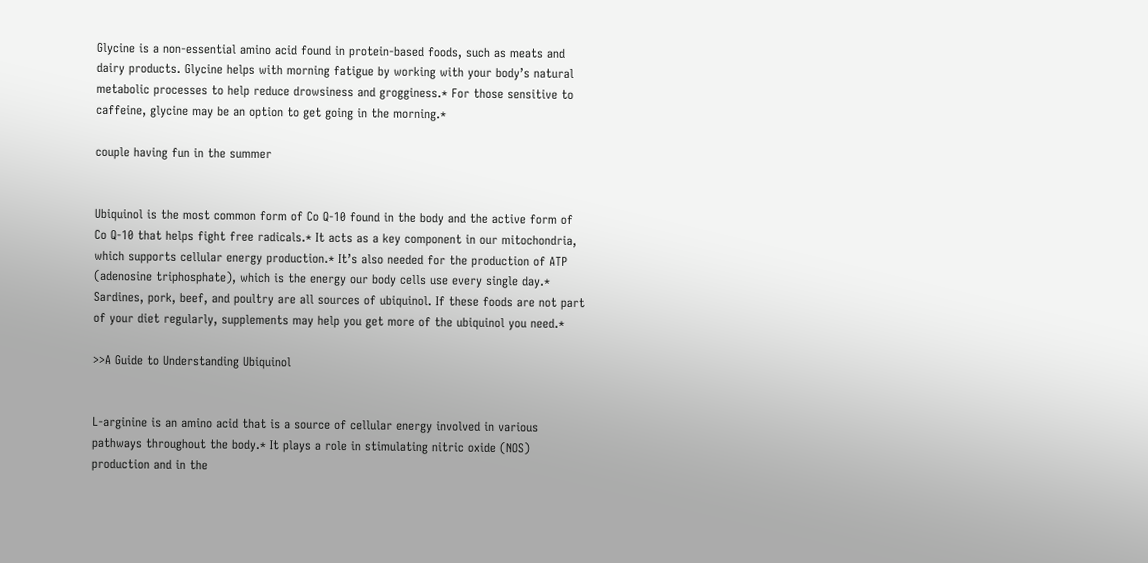Glycine is a non-essential amino acid found in protein-based foods, such as meats and dairy products. Glycine helps with morning fatigue by working with your body’s natural metabolic processes to help reduce drowsiness and grogginess.* For those sensitive to caffeine, glycine may be an option to get going in the morning.*

couple having fun in the summer


Ubiquinol is the most common form of Co Q-10 found in the body and the active form of Co Q-10 that helps fight free radicals.* It acts as a key component in our mitochondria, which supports cellular energy production.* It’s also needed for the production of ATP (adenosine triphosphate), which is the energy our body cells use every single day.* Sardines, pork, beef, and poultry are all sources of ubiquinol. If these foods are not part of your diet regularly, supplements may help you get more of the ubiquinol you need.*

>>A Guide to Understanding Ubiquinol


L-arginine is an amino acid that is a source of cellular energy involved in various pathways throughout the body.* It plays a role in stimulating nitric oxide (NOS) production and in the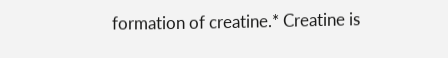formation of creatine.* Creatine is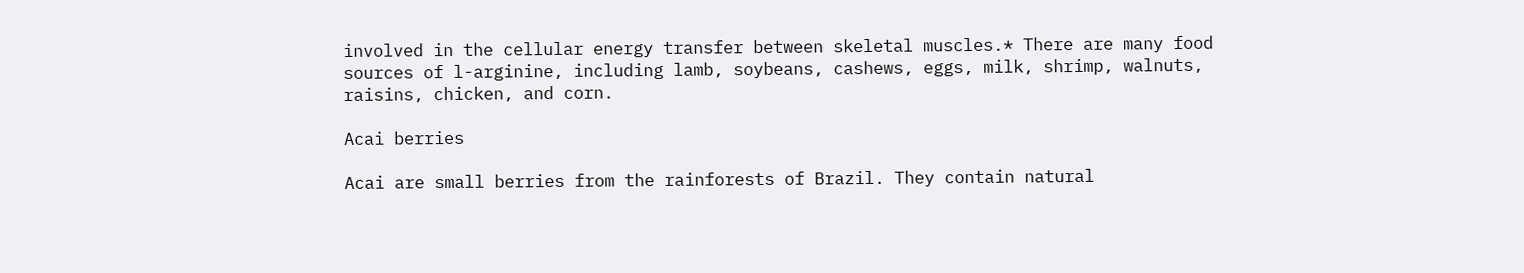involved in the cellular energy transfer between skeletal muscles.* There are many food sources of l-arginine, including lamb, soybeans, cashews, eggs, milk, shrimp, walnuts, raisins, chicken, and corn.

Acai berries

Acai are small berries from the rainforests of Brazil. They contain natural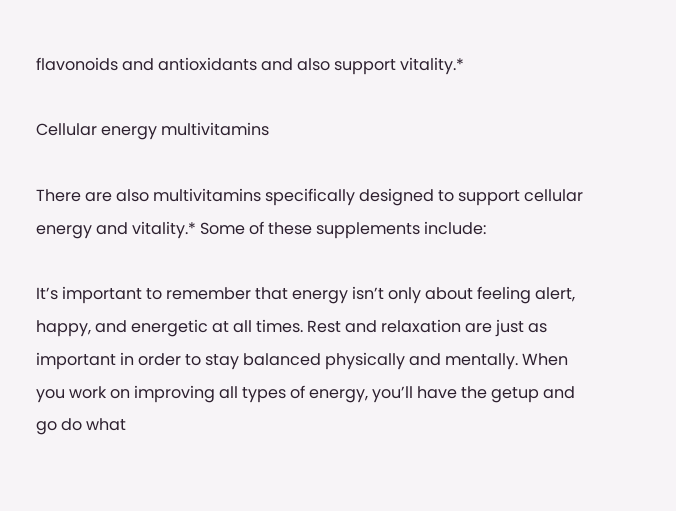flavonoids and antioxidants and also support vitality.*

Cellular energy multivitamins

There are also multivitamins specifically designed to support cellular energy and vitality.* Some of these supplements include:

It’s important to remember that energy isn’t only about feeling alert, happy, and energetic at all times. Rest and relaxation are just as important in order to stay balanced physically and mentally. When you work on improving all types of energy, you’ll have the getup and go do what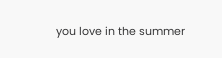you love in the summer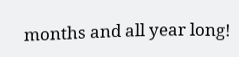months and all year long!